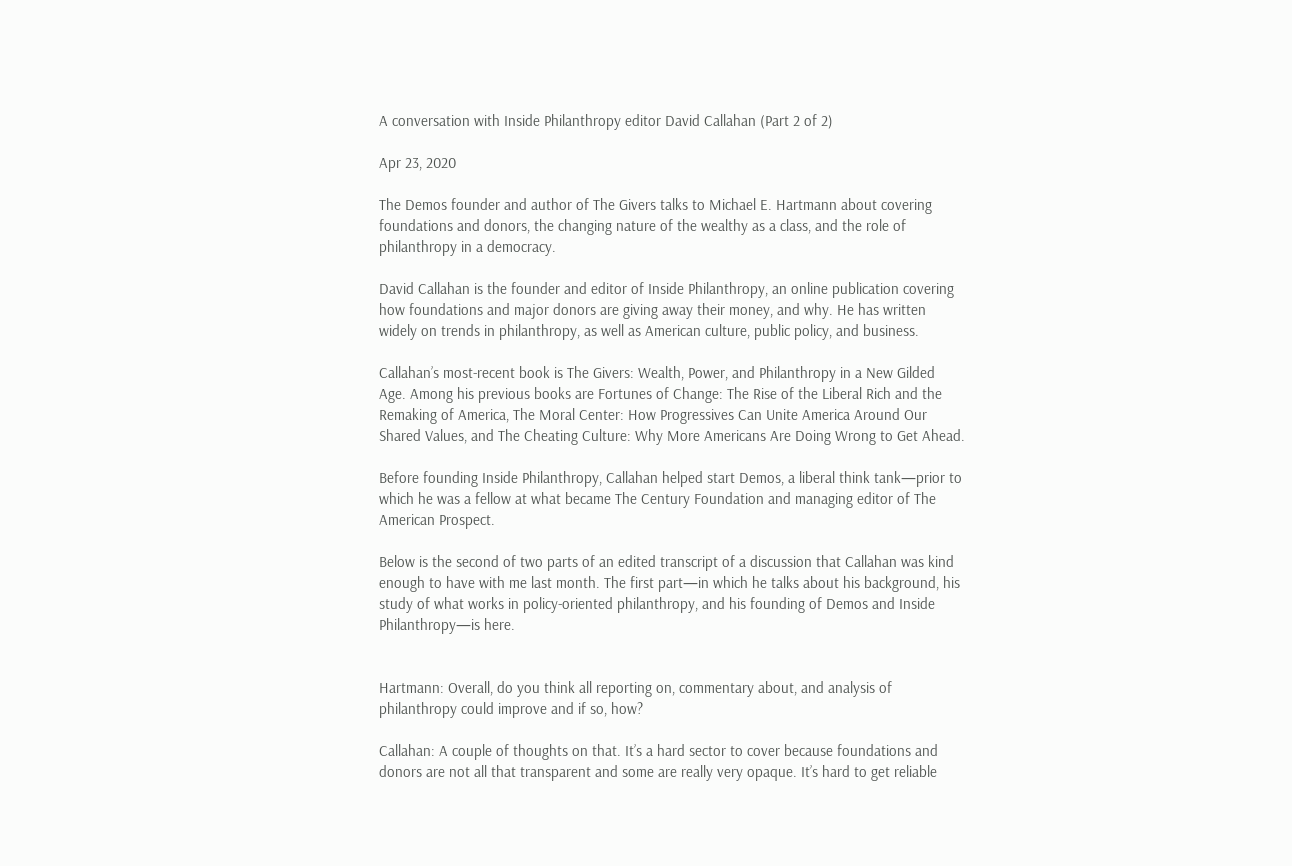A conversation with Inside Philanthropy editor David Callahan (Part 2 of 2)

Apr 23, 2020

The Demos founder and author of The Givers talks to Michael E. Hartmann about covering foundations and donors, the changing nature of the wealthy as a class, and the role of philanthropy in a democracy.

David Callahan is the founder and editor of Inside Philanthropy, an online publication covering how foundations and major donors are giving away their money, and why. He has written widely on trends in philanthropy, as well as American culture, public policy, and business.

Callahan’s most-recent book is The Givers: Wealth, Power, and Philanthropy in a New Gilded Age. Among his previous books are Fortunes of Change: The Rise of the Liberal Rich and the Remaking of America, The Moral Center: How Progressives Can Unite America Around Our Shared Values, and The Cheating Culture: Why More Americans Are Doing Wrong to Get Ahead.

Before founding Inside Philanthropy, Callahan helped start Demos, a liberal think tank—prior to which he was a fellow at what became The Century Foundation and managing editor of The American Prospect.

Below is the second of two parts of an edited transcript of a discussion that Callahan was kind enough to have with me last month. The first part—in which he talks about his background, his study of what works in policy-oriented philanthropy, and his founding of Demos and Inside Philanthropy—is here.


Hartmann: Overall, do you think all reporting on, commentary about, and analysis of philanthropy could improve and if so, how?

Callahan: A couple of thoughts on that. It’s a hard sector to cover because foundations and donors are not all that transparent and some are really very opaque. It’s hard to get reliable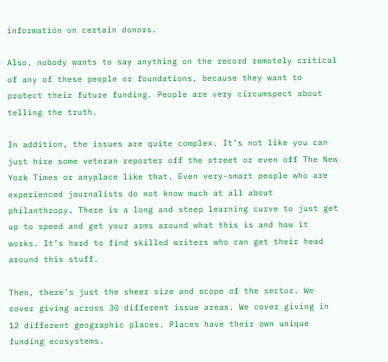information on certain donors.

Also, nobody wants to say anything on the record remotely critical of any of these people or foundations, because they want to protect their future funding. People are very circumspect about telling the truth.

In addition, the issues are quite complex. It’s not like you can just hire some veteran reporter off the street or even off The New York Times or anyplace like that. Even very-smart people who are experienced journalists do not know much at all about philanthropy. There is a long and steep learning curve to just get up to speed and get your arms around what this is and how it works. It’s hard to find skilled writers who can get their head around this stuff.

Then, there’s just the sheer size and scope of the sector. We cover giving across 30 different issue areas. We cover giving in 12 different geographic places. Places have their own unique funding ecosystems.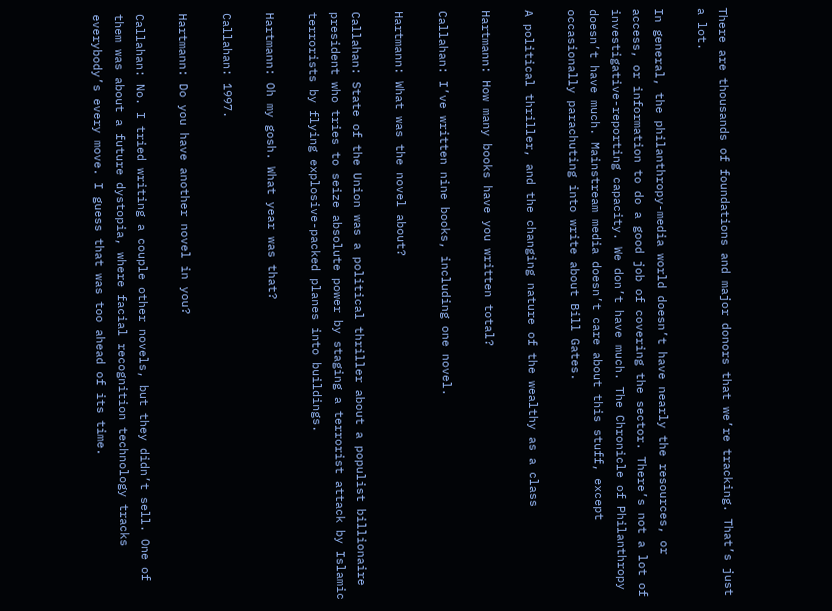There are thousands of foundations and major donors that we’re tracking. That’s just a lot.

In general, the philanthropy-media world doesn’t have nearly the resources, or access, or information to do a good job of covering the sector. There’s not a lot of investigative-reporting capacity. We don’t have much. The Chronicle of Philanthropy doesn’t have much. Mainstream media doesn’t care about this stuff, except occasionally parachuting into write about Bill Gates.

A political thriller, and the changing nature of the wealthy as a class

Hartmann: How many books have you written total?

Callahan: I’ve written nine books, including one novel.

Hartmann: What was the novel about?

Callahan: State of the Union was a political thriller about a populist billionaire president who tries to seize absolute power by staging a terrorist attack by Islamic terrorists by flying explosive-packed planes into buildings.

Hartmann: Oh my gosh. What year was that?

Callahan: 1997.

Hartmann: Do you have another novel in you?

Callahan: No. I tried writing a couple other novels, but they didn’t sell. One of them was about a future dystopia, where facial recognition technology tracks everybody’s every move. I guess that was too ahead of its time.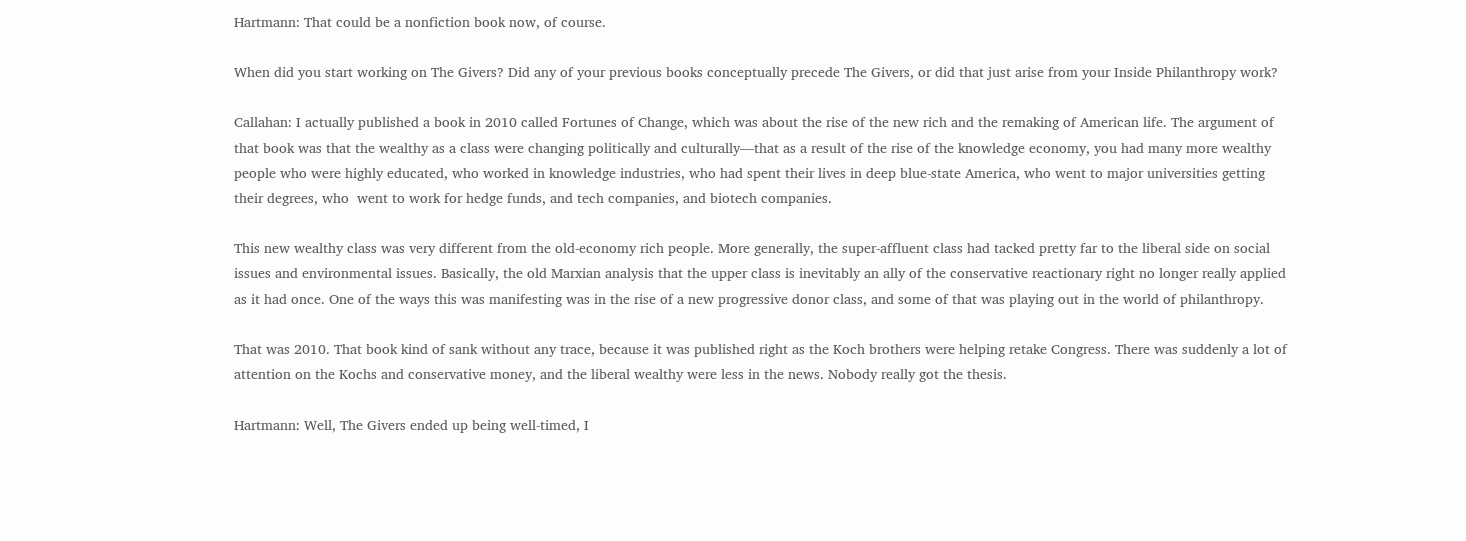Hartmann: That could be a nonfiction book now, of course.

When did you start working on The Givers? Did any of your previous books conceptually precede The Givers, or did that just arise from your Inside Philanthropy work?

Callahan: I actually published a book in 2010 called Fortunes of Change, which was about the rise of the new rich and the remaking of American life. The argument of that book was that the wealthy as a class were changing politically and culturally—that as a result of the rise of the knowledge economy, you had many more wealthy people who were highly educated, who worked in knowledge industries, who had spent their lives in deep blue-state America, who went to major universities getting their degrees, who  went to work for hedge funds, and tech companies, and biotech companies.

This new wealthy class was very different from the old-economy rich people. More generally, the super-affluent class had tacked pretty far to the liberal side on social issues and environmental issues. Basically, the old Marxian analysis that the upper class is inevitably an ally of the conservative reactionary right no longer really applied as it had once. One of the ways this was manifesting was in the rise of a new progressive donor class, and some of that was playing out in the world of philanthropy.

That was 2010. That book kind of sank without any trace, because it was published right as the Koch brothers were helping retake Congress. There was suddenly a lot of attention on the Kochs and conservative money, and the liberal wealthy were less in the news. Nobody really got the thesis.

Hartmann: Well, The Givers ended up being well-timed, I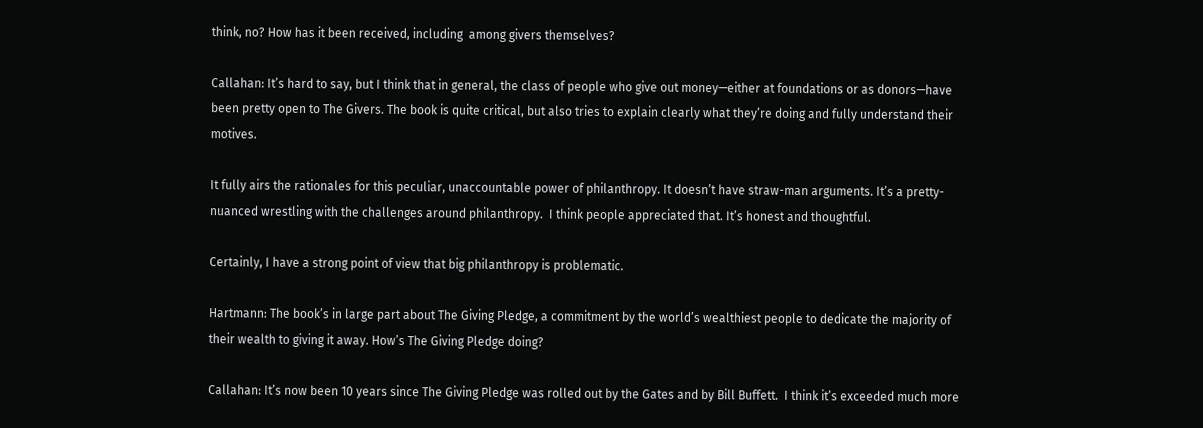think, no? How has it been received, including  among givers themselves?

Callahan: It’s hard to say, but I think that in general, the class of people who give out money—either at foundations or as donors—have been pretty open to The Givers. The book is quite critical, but also tries to explain clearly what they’re doing and fully understand their motives.

It fully airs the rationales for this peculiar, unaccountable power of philanthropy. It doesn’t have straw-man arguments. It’s a pretty-nuanced wrestling with the challenges around philanthropy.  I think people appreciated that. It’s honest and thoughtful.

Certainly, I have a strong point of view that big philanthropy is problematic.

Hartmann: The book’s in large part about The Giving Pledge, a commitment by the world’s wealthiest people to dedicate the majority of their wealth to giving it away. How’s The Giving Pledge doing?

Callahan: It’s now been 10 years since The Giving Pledge was rolled out by the Gates and by Bill Buffett.  I think it’s exceeded much more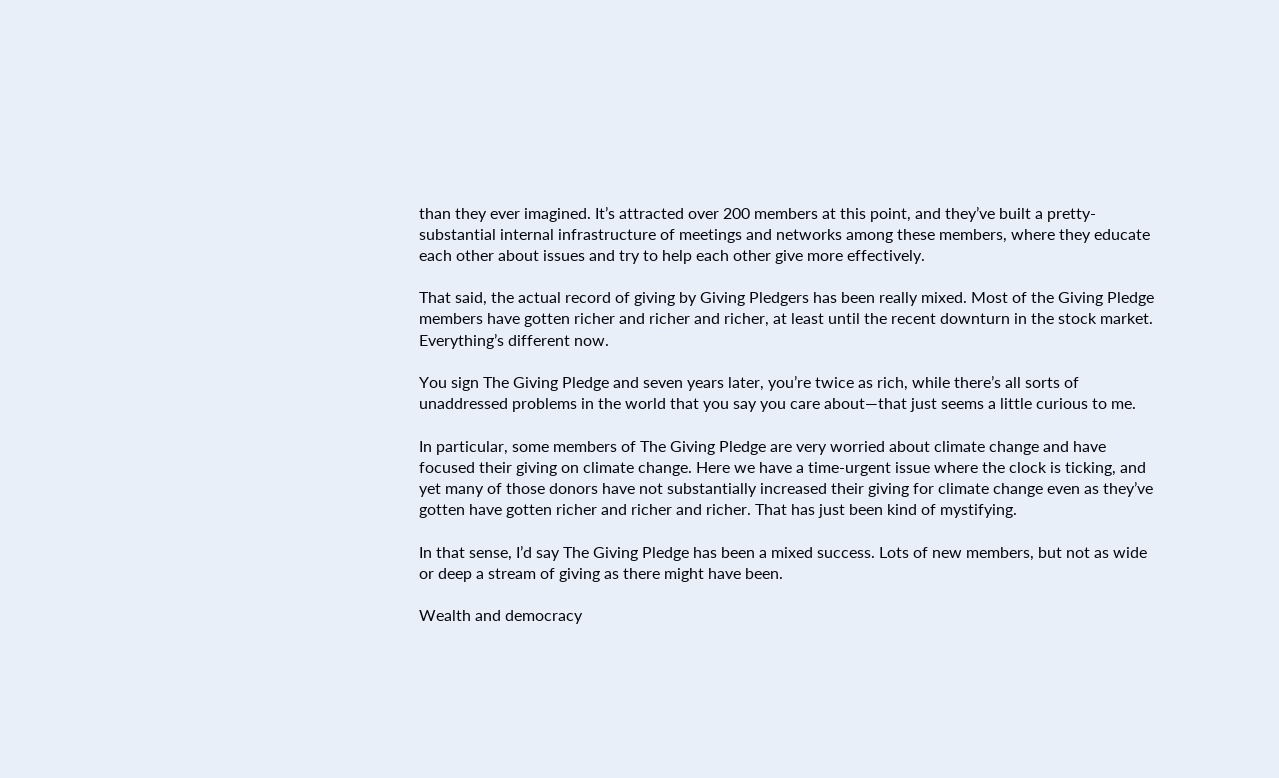than they ever imagined. It’s attracted over 200 members at this point, and they’ve built a pretty-substantial internal infrastructure of meetings and networks among these members, where they educate each other about issues and try to help each other give more effectively.

That said, the actual record of giving by Giving Pledgers has been really mixed. Most of the Giving Pledge members have gotten richer and richer and richer, at least until the recent downturn in the stock market. Everything’s different now.

You sign The Giving Pledge and seven years later, you’re twice as rich, while there’s all sorts of unaddressed problems in the world that you say you care about—that just seems a little curious to me.

In particular, some members of The Giving Pledge are very worried about climate change and have focused their giving on climate change. Here we have a time-urgent issue where the clock is ticking, and yet many of those donors have not substantially increased their giving for climate change even as they’ve gotten have gotten richer and richer and richer. That has just been kind of mystifying.

In that sense, I’d say The Giving Pledge has been a mixed success. Lots of new members, but not as wide or deep a stream of giving as there might have been.

Wealth and democracy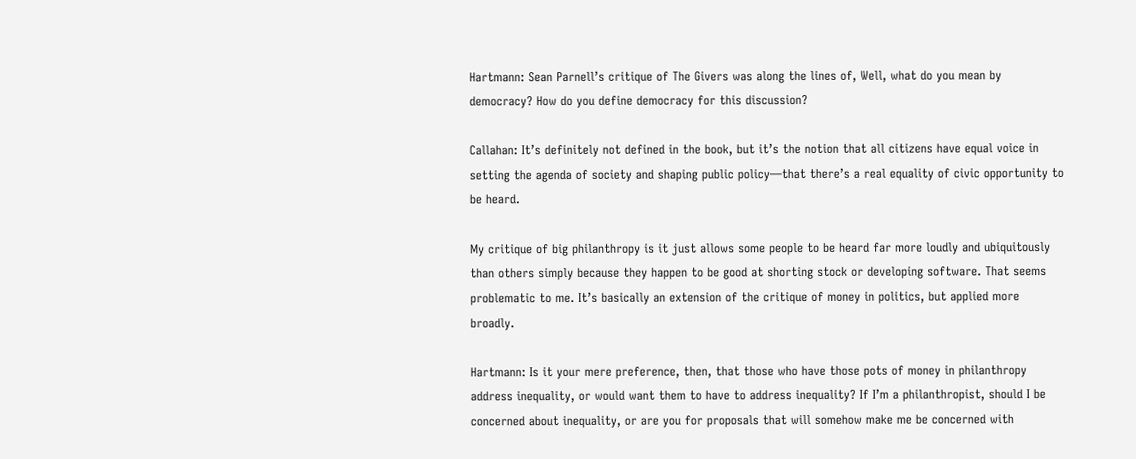Hartmann: Sean Parnell’s critique of The Givers was along the lines of, Well, what do you mean by democracy? How do you define democracy for this discussion?

Callahan: It’s definitely not defined in the book, but it’s the notion that all citizens have equal voice in setting the agenda of society and shaping public policy—that there’s a real equality of civic opportunity to be heard.

My critique of big philanthropy is it just allows some people to be heard far more loudly and ubiquitously than others simply because they happen to be good at shorting stock or developing software. That seems problematic to me. It’s basically an extension of the critique of money in politics, but applied more broadly.

Hartmann: Is it your mere preference, then, that those who have those pots of money in philanthropy address inequality, or would want them to have to address inequality? If I’m a philanthropist, should I be concerned about inequality, or are you for proposals that will somehow make me be concerned with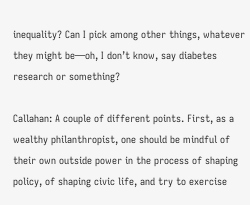inequality? Can I pick among other things, whatever they might be—oh, I don’t know, say diabetes research or something?

Callahan: A couple of different points. First, as a wealthy philanthropist, one should be mindful of their own outside power in the process of shaping policy, of shaping civic life, and try to exercise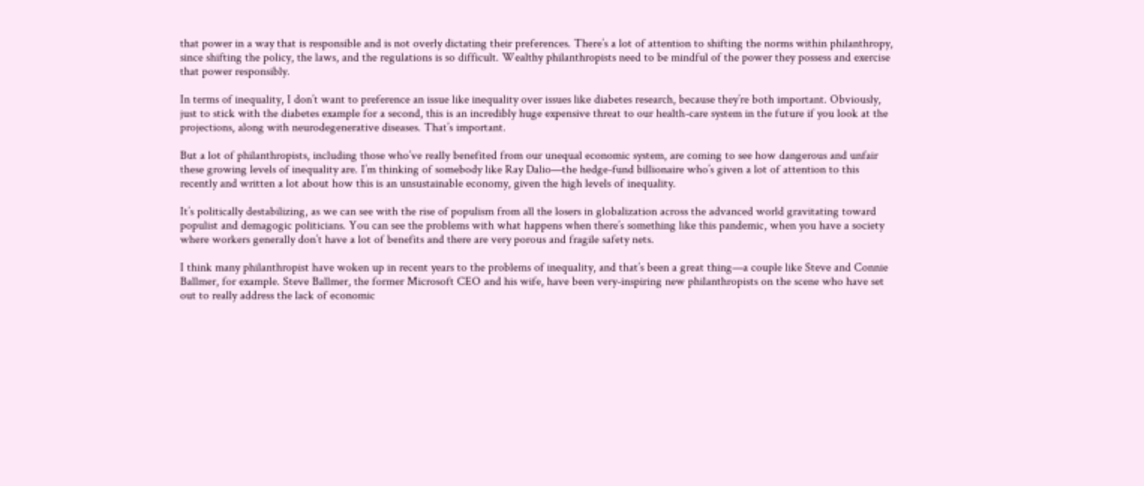that power in a way that is responsible and is not overly dictating their preferences. There’s a lot of attention to shifting the norms within philanthropy, since shifting the policy, the laws, and the regulations is so difficult. Wealthy philanthropists need to be mindful of the power they possess and exercise that power responsibly.

In terms of inequality, I don’t want to preference an issue like inequality over issues like diabetes research, because they’re both important. Obviously, just to stick with the diabetes example for a second, this is an incredibly huge expensive threat to our health-care system in the future if you look at the projections, along with neurodegenerative diseases. That’s important.

But a lot of philanthropists, including those who’ve really benefited from our unequal economic system, are coming to see how dangerous and unfair these growing levels of inequality are. I’m thinking of somebody like Ray Dalio—the hedge-fund billionaire who’s given a lot of attention to this recently and written a lot about how this is an unsustainable economy, given the high levels of inequality.

It’s politically destabilizing, as we can see with the rise of populism from all the losers in globalization across the advanced world gravitating toward populist and demagogic politicians. You can see the problems with what happens when there’s something like this pandemic, when you have a society where workers generally don’t have a lot of benefits and there are very porous and fragile safety nets.

I think many philanthropist have woken up in recent years to the problems of inequality, and that’s been a great thing—a couple like Steve and Connie Ballmer, for example. Steve Ballmer, the former Microsoft CEO and his wife, have been very-inspiring new philanthropists on the scene who have set out to really address the lack of economic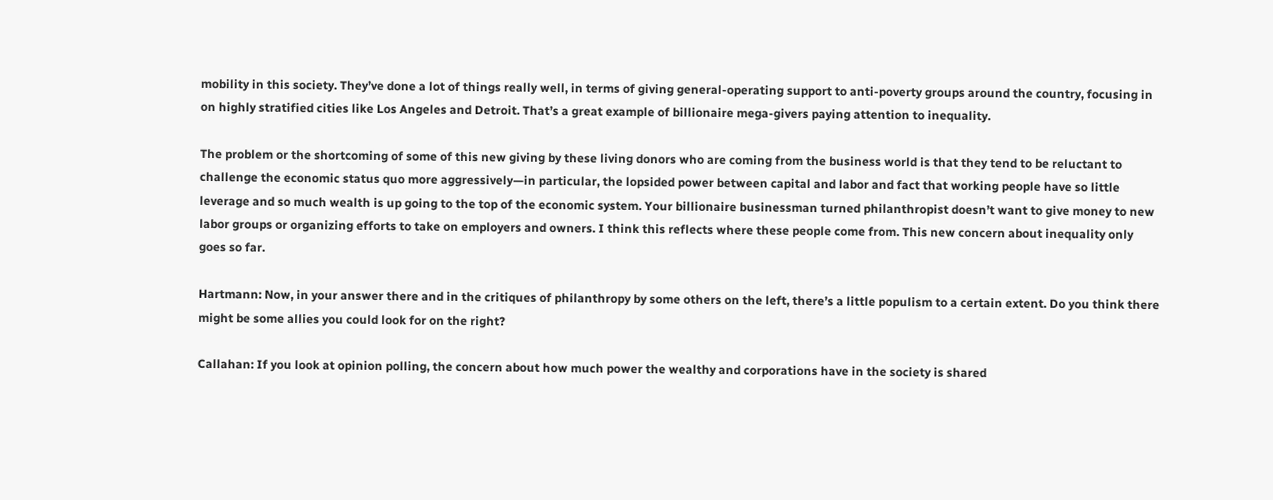mobility in this society. They’ve done a lot of things really well, in terms of giving general-operating support to anti-poverty groups around the country, focusing in on highly stratified cities like Los Angeles and Detroit. That’s a great example of billionaire mega-givers paying attention to inequality.

The problem or the shortcoming of some of this new giving by these living donors who are coming from the business world is that they tend to be reluctant to challenge the economic status quo more aggressively—in particular, the lopsided power between capital and labor and fact that working people have so little leverage and so much wealth is up going to the top of the economic system. Your billionaire businessman turned philanthropist doesn’t want to give money to new labor groups or organizing efforts to take on employers and owners. I think this reflects where these people come from. This new concern about inequality only goes so far.

Hartmann: Now, in your answer there and in the critiques of philanthropy by some others on the left, there’s a little populism to a certain extent. Do you think there might be some allies you could look for on the right?

Callahan: If you look at opinion polling, the concern about how much power the wealthy and corporations have in the society is shared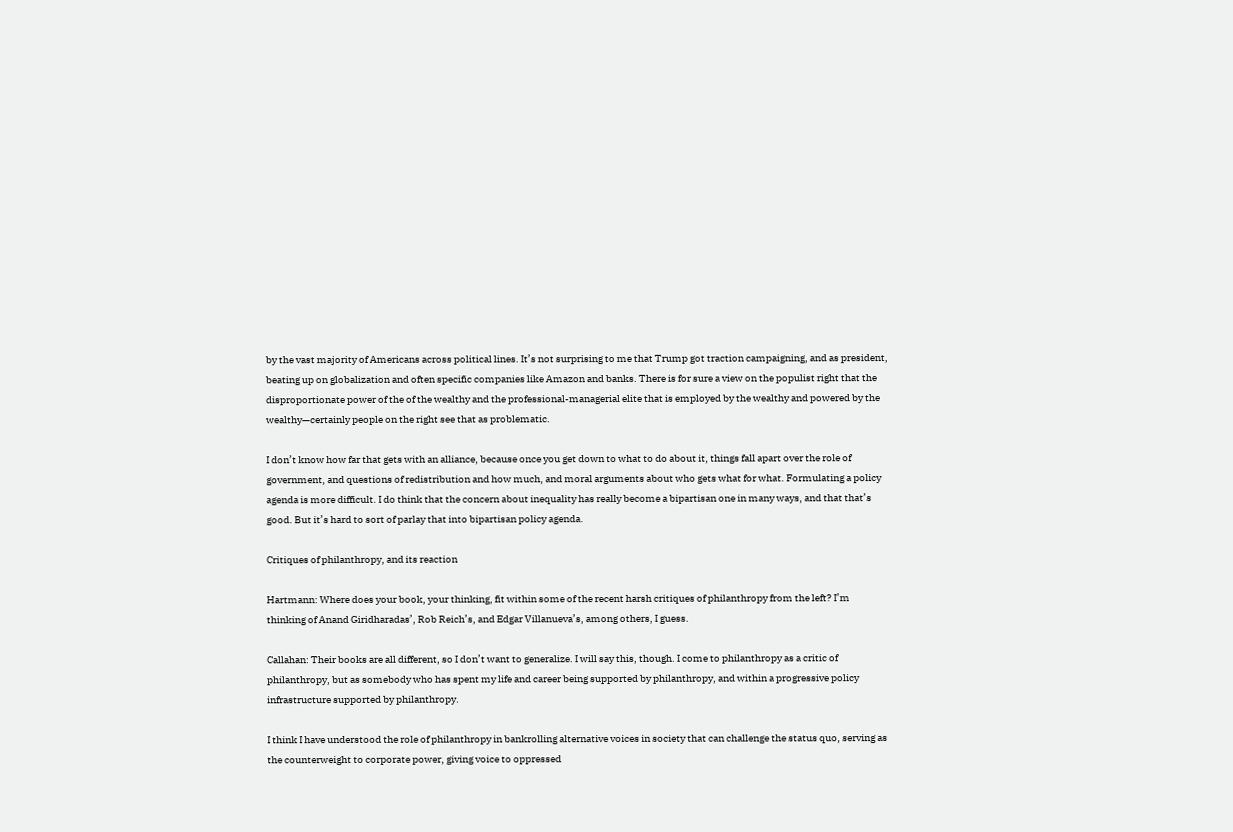by the vast majority of Americans across political lines. It’s not surprising to me that Trump got traction campaigning, and as president, beating up on globalization and often specific companies like Amazon and banks. There is for sure a view on the populist right that the disproportionate power of the of the wealthy and the professional-managerial elite that is employed by the wealthy and powered by the wealthy—certainly people on the right see that as problematic.

I don’t know how far that gets with an alliance, because once you get down to what to do about it, things fall apart over the role of government, and questions of redistribution and how much, and moral arguments about who gets what for what. Formulating a policy agenda is more difficult. I do think that the concern about inequality has really become a bipartisan one in many ways, and that that’s good. But it’s hard to sort of parlay that into bipartisan policy agenda.

Critiques of philanthropy, and its reaction

Hartmann: Where does your book, your thinking, fit within some of the recent harsh critiques of philanthropy from the left? I’m thinking of Anand Giridharadas’, Rob Reich’s, and Edgar Villanueva’s, among others, I guess.

Callahan: Their books are all different, so I don’t want to generalize. I will say this, though. I come to philanthropy as a critic of philanthropy, but as somebody who has spent my life and career being supported by philanthropy, and within a progressive policy infrastructure supported by philanthropy.

I think I have understood the role of philanthropy in bankrolling alternative voices in society that can challenge the status quo, serving as the counterweight to corporate power, giving voice to oppressed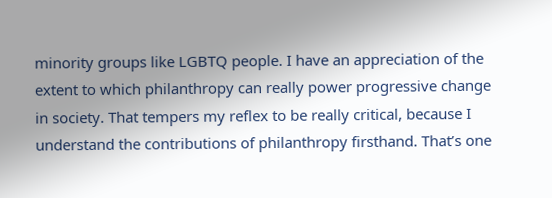minority groups like LGBTQ people. I have an appreciation of the extent to which philanthropy can really power progressive change in society. That tempers my reflex to be really critical, because I understand the contributions of philanthropy firsthand. That’s one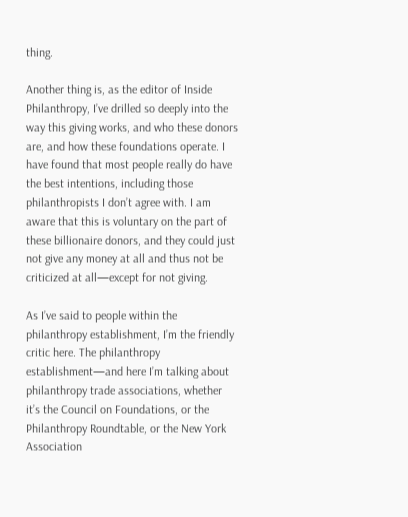thing.

Another thing is, as the editor of Inside Philanthropy, I’ve drilled so deeply into the way this giving works, and who these donors are, and how these foundations operate. I have found that most people really do have the best intentions, including those philanthropists I don’t agree with. I am aware that this is voluntary on the part of these billionaire donors, and they could just not give any money at all and thus not be criticized at all—except for not giving.

As I’ve said to people within the philanthropy establishment, I’m the friendly critic here. The philanthropy establishment—and here I’m talking about philanthropy trade associations, whether it’s the Council on Foundations, or the Philanthropy Roundtable, or the New York Association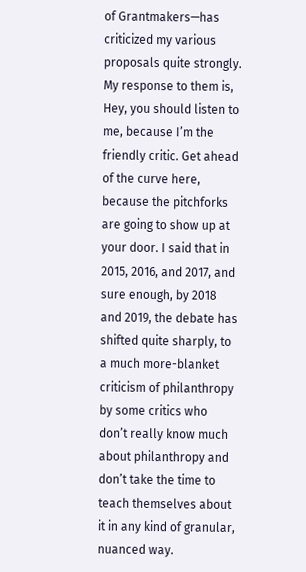of Grantmakers—has criticized my various proposals quite strongly. My response to them is, Hey, you should listen to me, because I’m the friendly critic. Get ahead of the curve here, because the pitchforks are going to show up at your door. I said that in 2015, 2016, and 2017, and sure enough, by 2018 and 2019, the debate has shifted quite sharply, to a much more-blanket criticism of philanthropy by some critics who don’t really know much about philanthropy and don’t take the time to teach themselves about it in any kind of granular, nuanced way.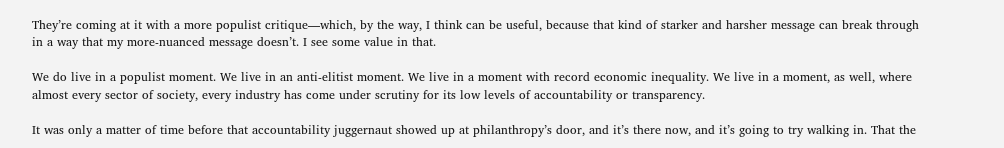They’re coming at it with a more populist critique—which, by the way, I think can be useful, because that kind of starker and harsher message can break through in a way that my more-nuanced message doesn’t. I see some value in that.

We do live in a populist moment. We live in an anti-elitist moment. We live in a moment with record economic inequality. We live in a moment, as well, where almost every sector of society, every industry has come under scrutiny for its low levels of accountability or transparency.

It was only a matter of time before that accountability juggernaut showed up at philanthropy’s door, and it’s there now, and it’s going to try walking in. That the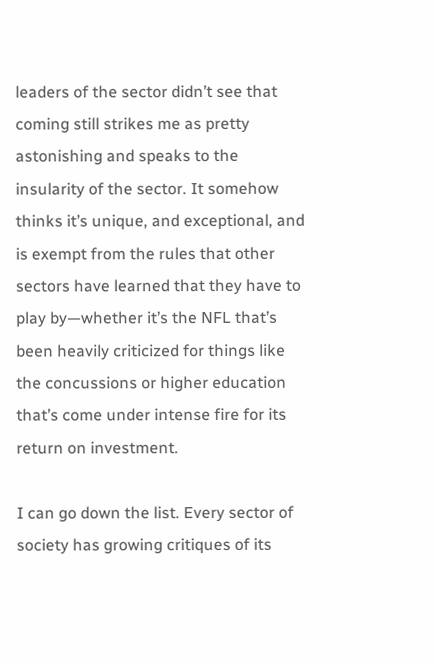leaders of the sector didn’t see that coming still strikes me as pretty astonishing and speaks to the insularity of the sector. It somehow thinks it’s unique, and exceptional, and is exempt from the rules that other sectors have learned that they have to play by—whether it’s the NFL that’s been heavily criticized for things like the concussions or higher education that’s come under intense fire for its return on investment.

I can go down the list. Every sector of society has growing critiques of its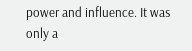power and influence. It was only a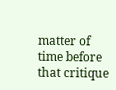matter of time before that critique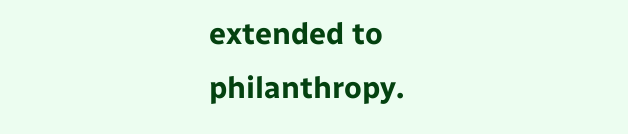extended to philanthropy.